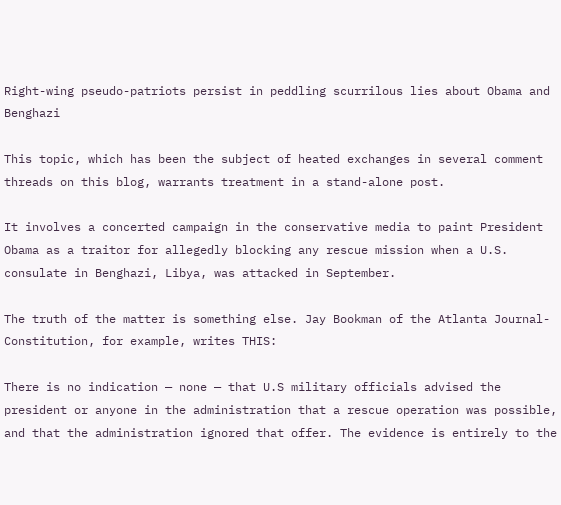Right-wing pseudo-patriots persist in peddling scurrilous lies about Obama and Benghazi

This topic, which has been the subject of heated exchanges in several comment threads on this blog, warrants treatment in a stand-alone post.

It involves a concerted campaign in the conservative media to paint President Obama as a traitor for allegedly blocking any rescue mission when a U.S. consulate in Benghazi, Libya, was attacked in September.

The truth of the matter is something else. Jay Bookman of the Atlanta Journal-Constitution, for example, writes THIS:

There is no indication — none — that U.S military officials advised the president or anyone in the administration that a rescue operation was possible, and that the administration ignored that offer. The evidence is entirely to the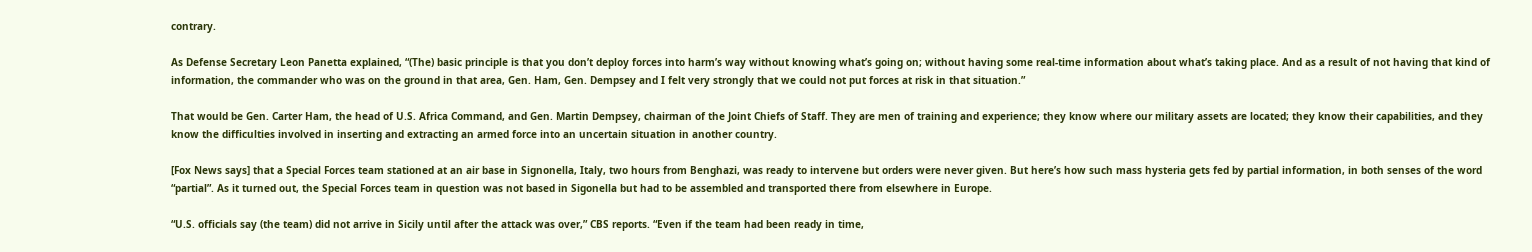contrary.

As Defense Secretary Leon Panetta explained, “(The) basic principle is that you don’t deploy forces into harm’s way without knowing what’s going on; without having some real-time information about what’s taking place. And as a result of not having that kind of information, the commander who was on the ground in that area, Gen. Ham, Gen. Dempsey and I felt very strongly that we could not put forces at risk in that situation.”

That would be Gen. Carter Ham, the head of U.S. Africa Command, and Gen. Martin Dempsey, chairman of the Joint Chiefs of Staff. They are men of training and experience; they know where our military assets are located; they know their capabilities, and they know the difficulties involved in inserting and extracting an armed force into an uncertain situation in another country.

[Fox News says] that a Special Forces team stationed at an air base in Signonella, Italy, two hours from Benghazi, was ready to intervene but orders were never given. But here’s how such mass hysteria gets fed by partial information, in both senses of the word “partial”. As it turned out, the Special Forces team in question was not based in Sigonella but had to be assembled and transported there from elsewhere in Europe.

“U.S. officials say (the team) did not arrive in Sicily until after the attack was over,” CBS reports. “Even if the team had been ready in time,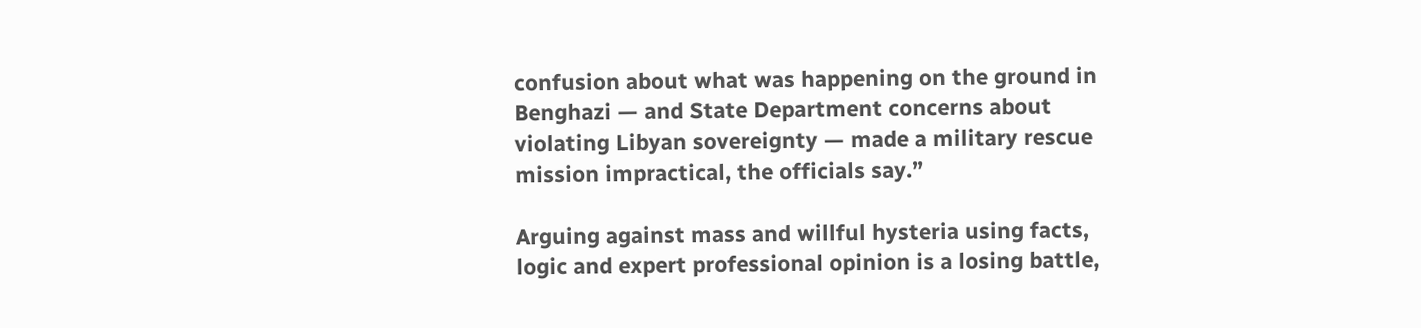confusion about what was happening on the ground in Benghazi — and State Department concerns about violating Libyan sovereignty — made a military rescue mission impractical, the officials say.”

Arguing against mass and willful hysteria using facts, logic and expert professional opinion is a losing battle,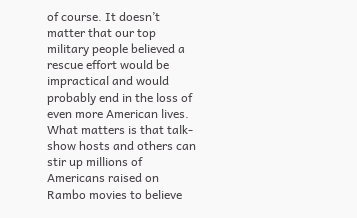of course. It doesn’t matter that our top military people believed a rescue effort would be impractical and would probably end in the loss of even more American lives. What matters is that talk-show hosts and others can stir up millions of Americans raised on Rambo movies to believe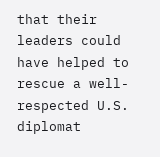that their leaders could have helped to rescue a well-respected U.S. diplomat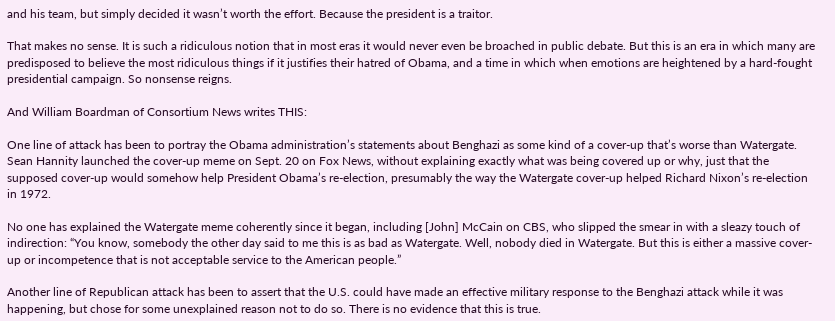and his team, but simply decided it wasn’t worth the effort. Because the president is a traitor.

That makes no sense. It is such a ridiculous notion that in most eras it would never even be broached in public debate. But this is an era in which many are predisposed to believe the most ridiculous things if it justifies their hatred of Obama, and a time in which when emotions are heightened by a hard-fought presidential campaign. So nonsense reigns.

And William Boardman of Consortium News writes THIS:

One line of attack has been to portray the Obama administration’s statements about Benghazi as some kind of a cover-up that’s worse than Watergate. Sean Hannity launched the cover-up meme on Sept. 20 on Fox News, without explaining exactly what was being covered up or why, just that the supposed cover-up would somehow help President Obama’s re-election, presumably the way the Watergate cover-up helped Richard Nixon’s re-election in 1972.

No one has explained the Watergate meme coherently since it began, including [John] McCain on CBS, who slipped the smear in with a sleazy touch of indirection: “You know, somebody the other day said to me this is as bad as Watergate. Well, nobody died in Watergate. But this is either a massive cover-up or incompetence that is not acceptable service to the American people.”

Another line of Republican attack has been to assert that the U.S. could have made an effective military response to the Benghazi attack while it was happening, but chose for some unexplained reason not to do so. There is no evidence that this is true.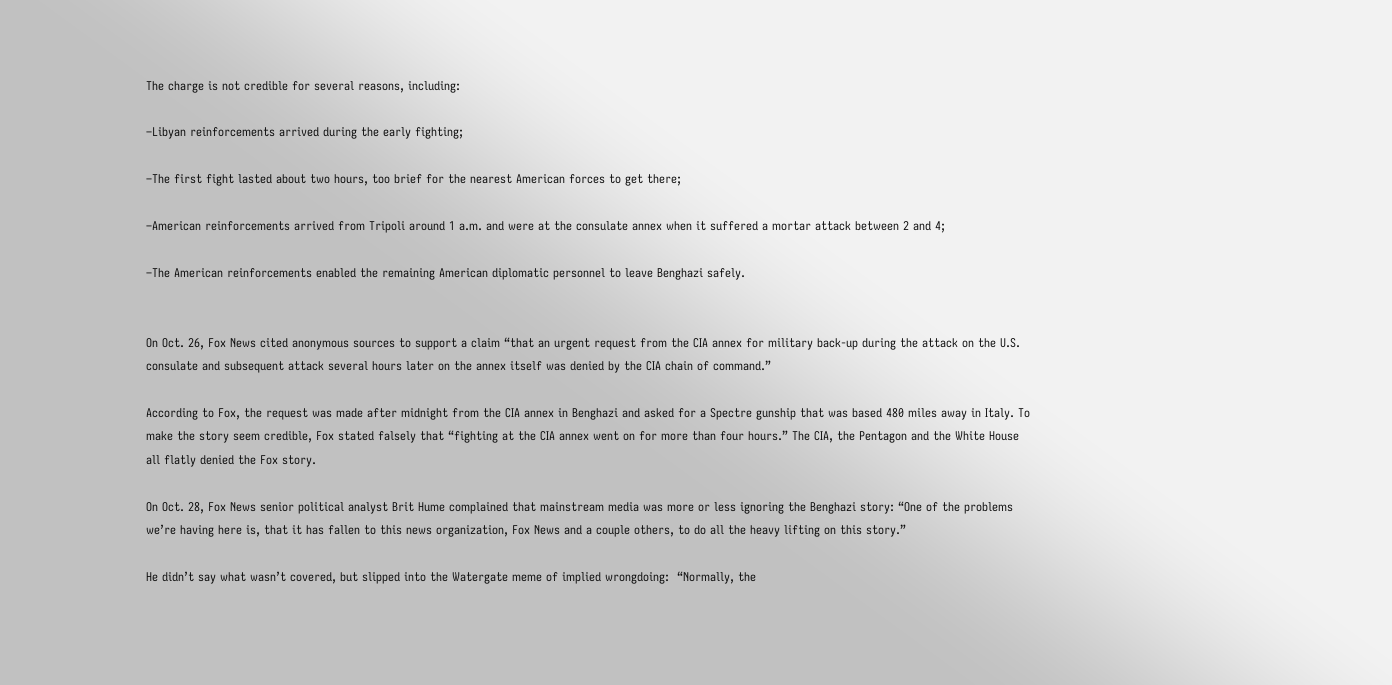The charge is not credible for several reasons, including:

–Libyan reinforcements arrived during the early fighting;

–The first fight lasted about two hours, too brief for the nearest American forces to get there;

–American reinforcements arrived from Tripoli around 1 a.m. and were at the consulate annex when it suffered a mortar attack between 2 and 4;

–The American reinforcements enabled the remaining American diplomatic personnel to leave Benghazi safely.


On Oct. 26, Fox News cited anonymous sources to support a claim “that an urgent request from the CIA annex for military back-up during the attack on the U.S. consulate and subsequent attack several hours later on the annex itself was denied by the CIA chain of command.”

According to Fox, the request was made after midnight from the CIA annex in Benghazi and asked for a Spectre gunship that was based 480 miles away in Italy. To make the story seem credible, Fox stated falsely that “fighting at the CIA annex went on for more than four hours.” The CIA, the Pentagon and the White House all flatly denied the Fox story.

On Oct. 28, Fox News senior political analyst Brit Hume complained that mainstream media was more or less ignoring the Benghazi story: “One of the problems we’re having here is, that it has fallen to this news organization, Fox News and a couple others, to do all the heavy lifting on this story.”

He didn’t say what wasn’t covered, but slipped into the Watergate meme of implied wrongdoing:  “Normally, the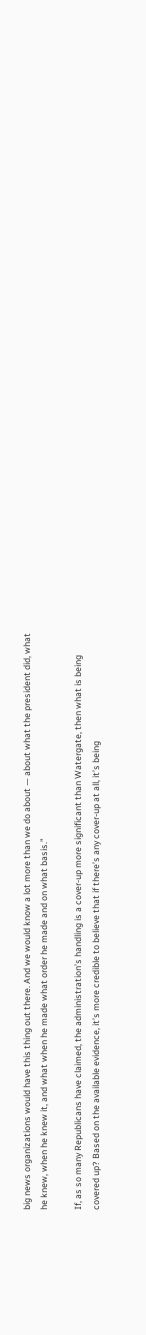big news organizations would have this thing out there. And we would know a lot more than we do about — about what the president did, what he knew, when he knew it, and what when he made what order he made and on what basis.”

If, as so many Republicans have claimed, the administration’s handling is a cover-up more significant than Watergate, then what is being covered up? Based on the available evidence, it’s more credible to believe that if there’s any cover-up at all, it’s being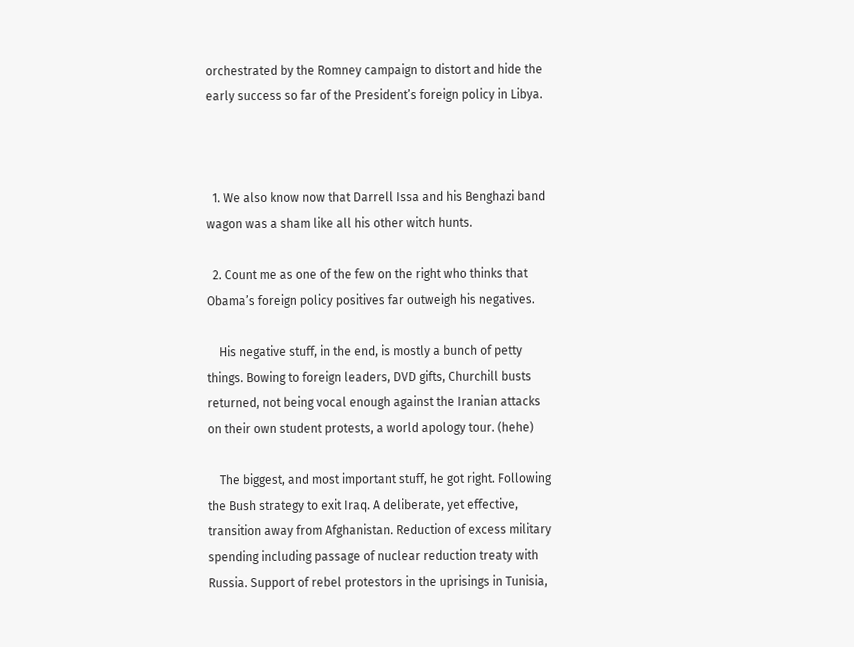orchestrated by the Romney campaign to distort and hide the early success so far of the President’s foreign policy in Libya.



  1. We also know now that Darrell Issa and his Benghazi band wagon was a sham like all his other witch hunts.

  2. Count me as one of the few on the right who thinks that Obama’s foreign policy positives far outweigh his negatives.

    His negative stuff, in the end, is mostly a bunch of petty things. Bowing to foreign leaders, DVD gifts, Churchill busts returned, not being vocal enough against the Iranian attacks on their own student protests, a world apology tour. (hehe)

    The biggest, and most important stuff, he got right. Following the Bush strategy to exit Iraq. A deliberate, yet effective, transition away from Afghanistan. Reduction of excess military spending including passage of nuclear reduction treaty with Russia. Support of rebel protestors in the uprisings in Tunisia,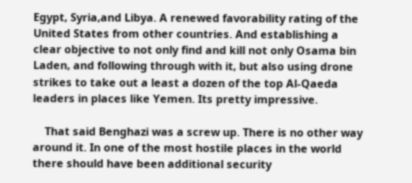Egypt, Syria,and Libya. A renewed favorability rating of the United States from other countries. And establishing a clear objective to not only find and kill not only Osama bin Laden, and following through with it, but also using drone strikes to take out a least a dozen of the top Al-Qaeda leaders in places like Yemen. Its pretty impressive.

    That said Benghazi was a screw up. There is no other way around it. In one of the most hostile places in the world there should have been additional security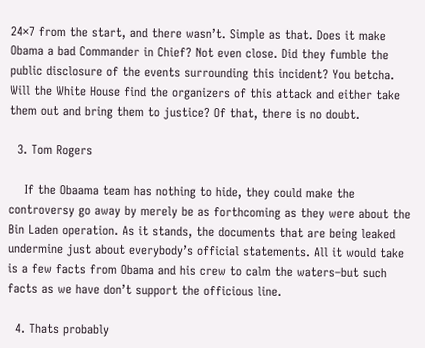24×7 from the start, and there wasn’t. Simple as that. Does it make Obama a bad Commander in Chief? Not even close. Did they fumble the public disclosure of the events surrounding this incident? You betcha. Will the White House find the organizers of this attack and either take them out and bring them to justice? Of that, there is no doubt.

  3. Tom Rogers

    If the Obaama team has nothing to hide, they could make the controversy go away by merely be as forthcoming as they were about the Bin Laden operation. As it stands, the documents that are being leaked undermine just about everybody’s official statements. All it would take is a few facts from Obama and his crew to calm the waters–but such facts as we have don’t support the officious line.

  4. Thats probably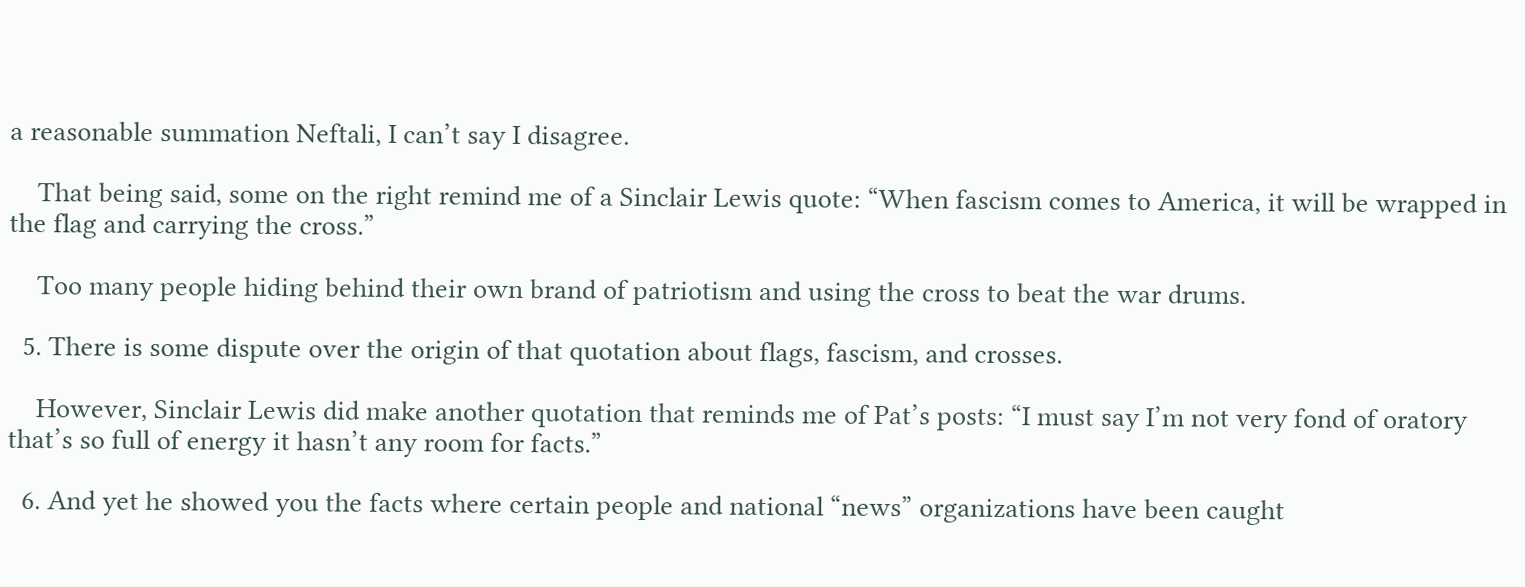a reasonable summation Neftali, I can’t say I disagree.

    That being said, some on the right remind me of a Sinclair Lewis quote: “When fascism comes to America, it will be wrapped in the flag and carrying the cross.”

    Too many people hiding behind their own brand of patriotism and using the cross to beat the war drums.

  5. There is some dispute over the origin of that quotation about flags, fascism, and crosses.

    However, Sinclair Lewis did make another quotation that reminds me of Pat’s posts: “I must say I’m not very fond of oratory that’s so full of energy it hasn’t any room for facts.”

  6. And yet he showed you the facts where certain people and national “news” organizations have been caught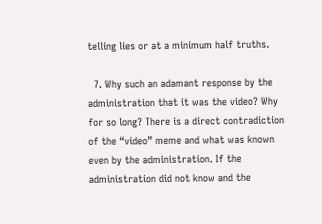telling lies or at a minimum half truths.

  7. Why such an adamant response by the administration that it was the video? Why for so long? There is a direct contradiction of the “video” meme and what was known even by the administration. If the administration did not know and the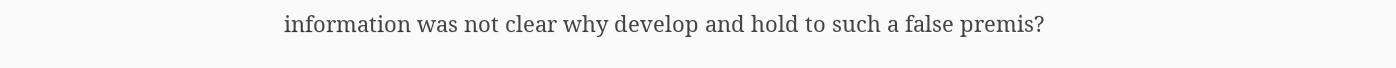information was not clear why develop and hold to such a false premis?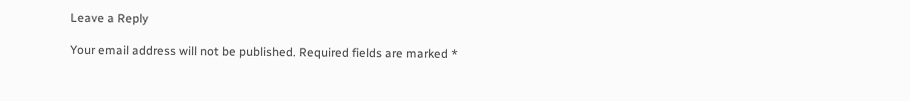Leave a Reply

Your email address will not be published. Required fields are marked *